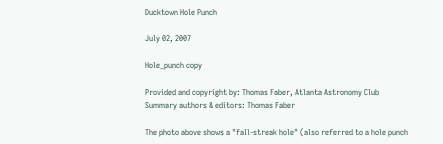Ducktown Hole Punch

July 02, 2007

Hole_punch copy

Provided and copyright by: Thomas Faber, Atlanta Astronomy Club
Summary authors & editors: Thomas Faber

The photo above shows a "fall-streak hole" (also referred to a hole punch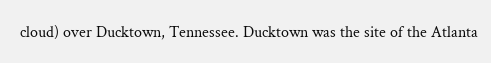cloud) over Ducktown, Tennessee. Ducktown was the site of the Atlanta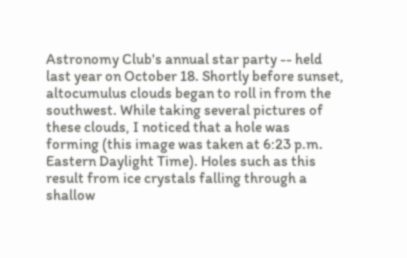Astronomy Club's annual star party -- held last year on October 18. Shortly before sunset, altocumulus clouds began to roll in from the southwest. While taking several pictures of these clouds, I noticed that a hole was forming (this image was taken at 6:23 p.m. Eastern Daylight Time). Holes such as this result from ice crystals falling through a shallow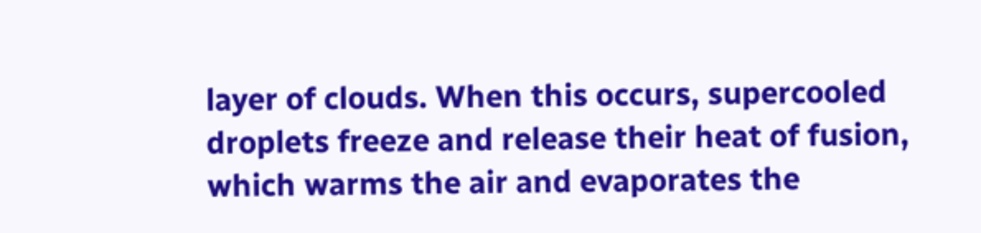layer of clouds. When this occurs, supercooled droplets freeze and release their heat of fusion, which warms the air and evaporates the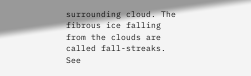surrounding cloud. The fibrous ice falling from the clouds are called fall-streaks. See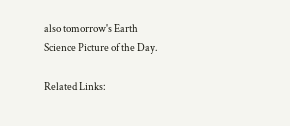also tomorrow's Earth Science Picture of the Day.

Related Links: